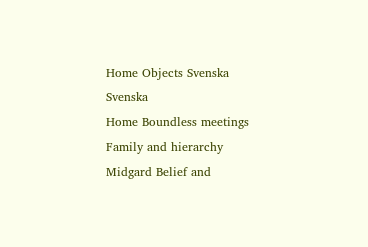Home Objects Svenska Svenska
Home Boundless meetings Family and hierarchy Midgard Belief and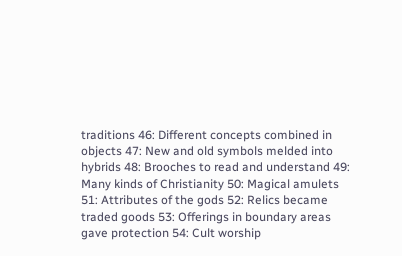traditions 46: Different concepts combined in objects 47: New and old symbols melded into hybrids 48: Brooches to read and understand 49: Many kinds of Christianity 50: Magical amulets 51: Attributes of the gods 52: Relics became traded goods 53: Offerings in boundary areas gave protection 54: Cult worship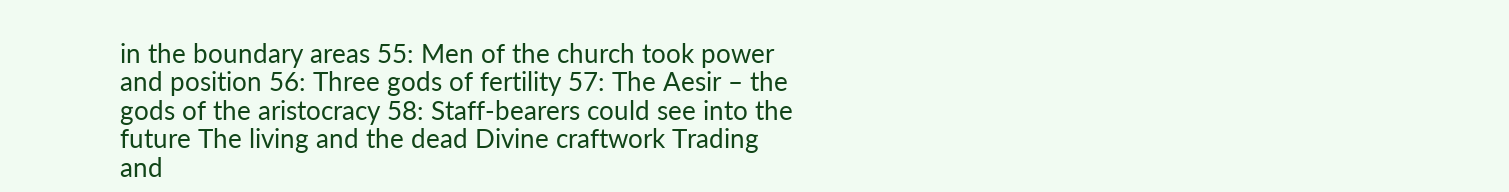in the boundary areas 55: Men of the church took power and position 56: Three gods of fertility 57: The Aesir – the gods of the aristocracy 58: Staff-bearers could see into the future The living and the dead Divine craftwork Trading and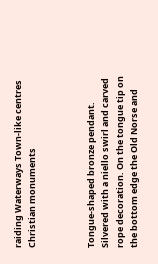raiding Waterways Town-like centres Christian monuments



Tongue-shaped bronze pendant. Silvered with a niello swirl and carved rope decoration. On the tongue tip on the bottom edge the Old Norse and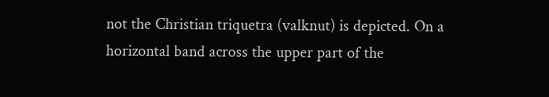not the Christian triquetra (valknut) is depicted. On a horizontal band across the upper part of the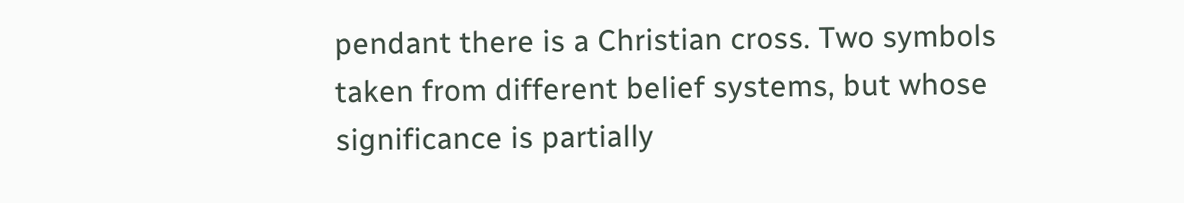pendant there is a Christian cross. Two symbols taken from different belief systems, but whose significance is partially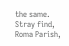the same. Stray find, Roma Parish,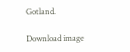Gotland.

Download image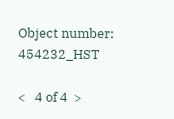Object number: 454232_HST

<   4 of 4  >